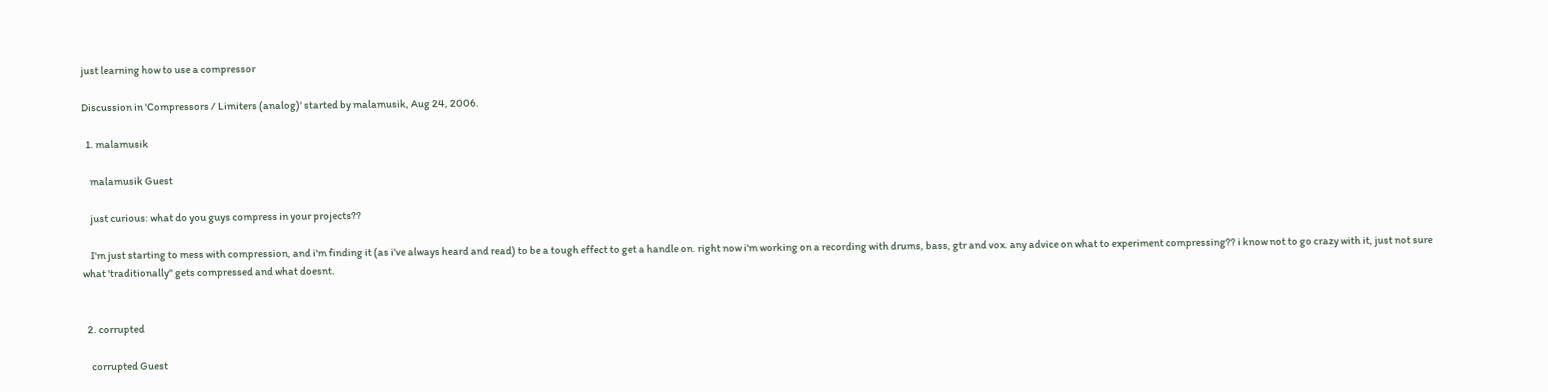just learning how to use a compressor

Discussion in 'Compressors / Limiters (analog)' started by malamusik, Aug 24, 2006.

  1. malamusik

    malamusik Guest

    just curious: what do you guys compress in your projects??

    I'm just starting to mess with compression, and i'm finding it (as i've always heard and read) to be a tough effect to get a handle on. right now i'm working on a recording with drums, bass, gtr and vox. any advice on what to experiment compressing?? i know not to go crazy with it, just not sure what 'traditionally" gets compressed and what doesnt.


  2. corrupted

    corrupted Guest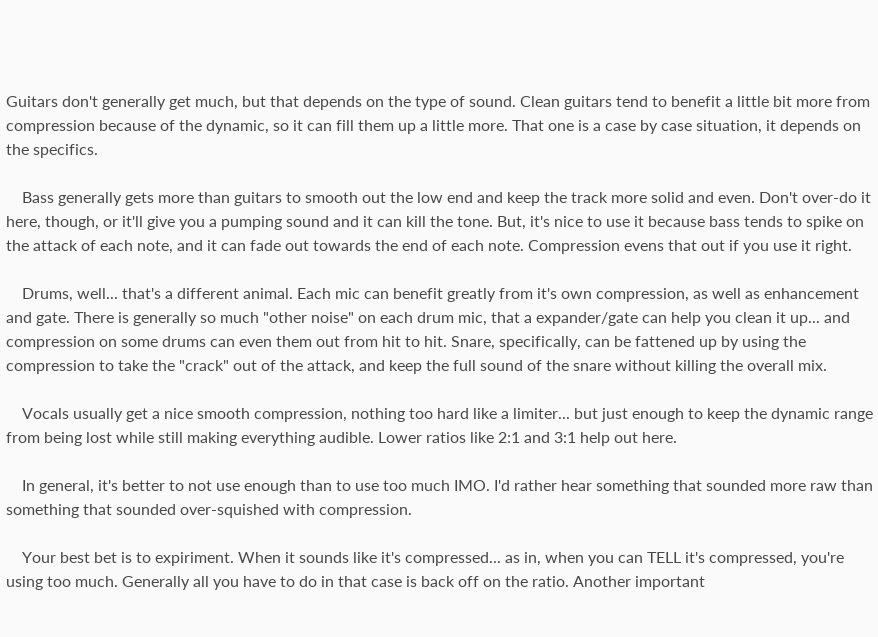Guitars don't generally get much, but that depends on the type of sound. Clean guitars tend to benefit a little bit more from compression because of the dynamic, so it can fill them up a little more. That one is a case by case situation, it depends on the specifics.

    Bass generally gets more than guitars to smooth out the low end and keep the track more solid and even. Don't over-do it here, though, or it'll give you a pumping sound and it can kill the tone. But, it's nice to use it because bass tends to spike on the attack of each note, and it can fade out towards the end of each note. Compression evens that out if you use it right.

    Drums, well... that's a different animal. Each mic can benefit greatly from it's own compression, as well as enhancement and gate. There is generally so much "other noise" on each drum mic, that a expander/gate can help you clean it up... and compression on some drums can even them out from hit to hit. Snare, specifically, can be fattened up by using the compression to take the "crack" out of the attack, and keep the full sound of the snare without killing the overall mix.

    Vocals usually get a nice smooth compression, nothing too hard like a limiter... but just enough to keep the dynamic range from being lost while still making everything audible. Lower ratios like 2:1 and 3:1 help out here.

    In general, it's better to not use enough than to use too much IMO. I'd rather hear something that sounded more raw than something that sounded over-squished with compression.

    Your best bet is to expiriment. When it sounds like it's compressed... as in, when you can TELL it's compressed, you're using too much. Generally all you have to do in that case is back off on the ratio. Another important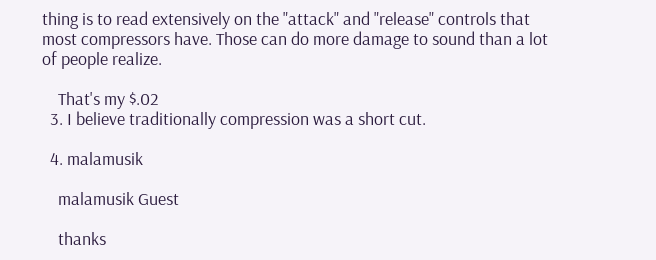thing is to read extensively on the "attack" and "release" controls that most compressors have. Those can do more damage to sound than a lot of people realize.

    That's my $.02
  3. I believe traditionally compression was a short cut.

  4. malamusik

    malamusik Guest

    thanks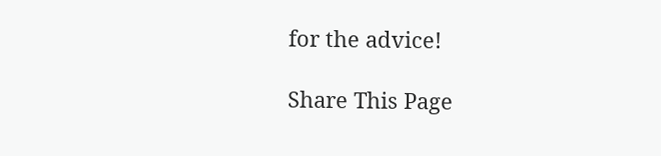for the advice!

Share This Page